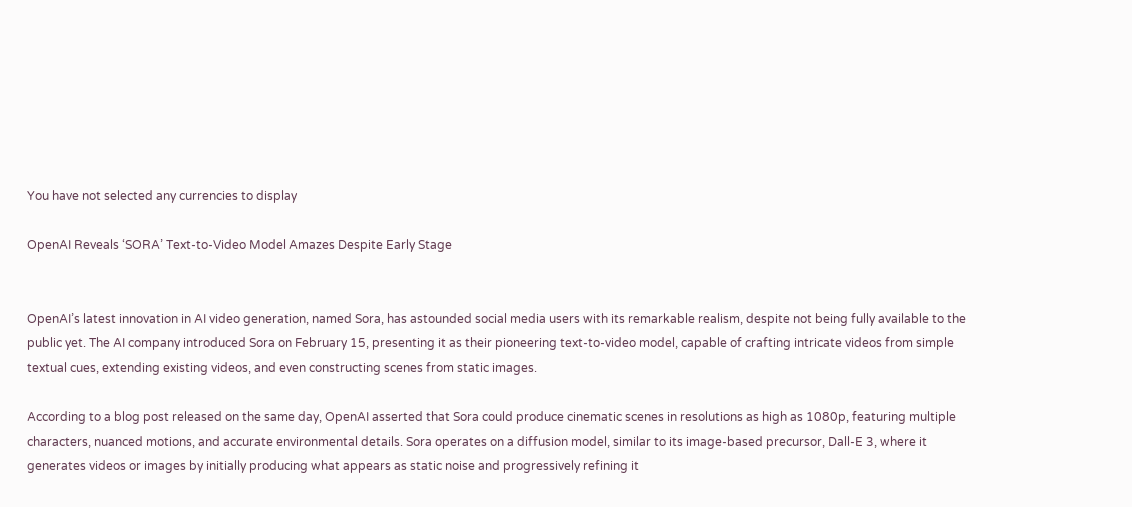You have not selected any currencies to display

OpenAI Reveals ‘SORA’ Text-to-Video Model Amazes Despite Early Stage


OpenAI’s latest innovation in AI video generation, named Sora, has astounded social media users with its remarkable realism, despite not being fully available to the public yet. The AI company introduced Sora on February 15, presenting it as their pioneering text-to-video model, capable of crafting intricate videos from simple textual cues, extending existing videos, and even constructing scenes from static images.

According to a blog post released on the same day, OpenAI asserted that Sora could produce cinematic scenes in resolutions as high as 1080p, featuring multiple characters, nuanced motions, and accurate environmental details. Sora operates on a diffusion model, similar to its image-based precursor, Dall-E 3, where it generates videos or images by initially producing what appears as static noise and progressively refining it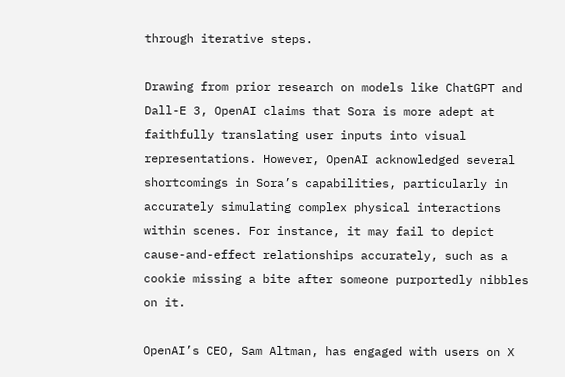through iterative steps.

Drawing from prior research on models like ChatGPT and Dall-E 3, OpenAI claims that Sora is more adept at faithfully translating user inputs into visual representations. However, OpenAI acknowledged several shortcomings in Sora’s capabilities, particularly in accurately simulating complex physical interactions within scenes. For instance, it may fail to depict cause-and-effect relationships accurately, such as a cookie missing a bite after someone purportedly nibbles on it.

OpenAI’s CEO, Sam Altman, has engaged with users on X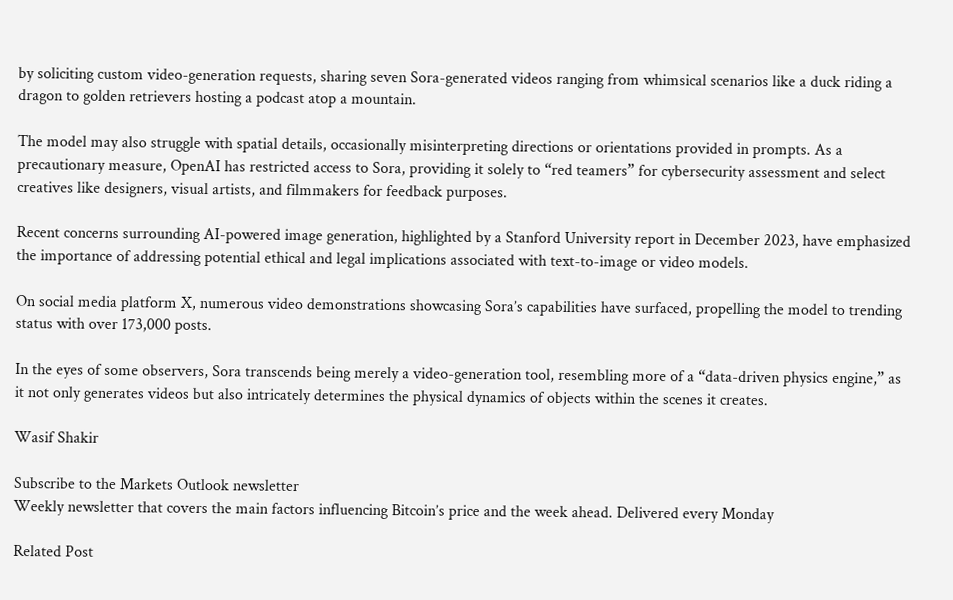by soliciting custom video-generation requests, sharing seven Sora-generated videos ranging from whimsical scenarios like a duck riding a dragon to golden retrievers hosting a podcast atop a mountain.

The model may also struggle with spatial details, occasionally misinterpreting directions or orientations provided in prompts. As a precautionary measure, OpenAI has restricted access to Sora, providing it solely to “red teamers” for cybersecurity assessment and select creatives like designers, visual artists, and filmmakers for feedback purposes.

Recent concerns surrounding AI-powered image generation, highlighted by a Stanford University report in December 2023, have emphasized the importance of addressing potential ethical and legal implications associated with text-to-image or video models.

On social media platform X, numerous video demonstrations showcasing Sora’s capabilities have surfaced, propelling the model to trending status with over 173,000 posts.

In the eyes of some observers, Sora transcends being merely a video-generation tool, resembling more of a “data-driven physics engine,” as it not only generates videos but also intricately determines the physical dynamics of objects within the scenes it creates.

Wasif Shakir

Subscribe to the Markets Outlook newsletter
Weekly newsletter that covers the main factors influencing Bitcoin’s price and the week ahead. Delivered every Monday

Related Post